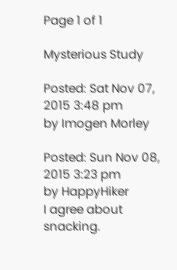Page 1 of 1

Mysterious Study

Posted: Sat Nov 07, 2015 3:48 pm
by Imogen Morley

Posted: Sun Nov 08, 2015 3:23 pm
by HappyHiker
I agree about snacking.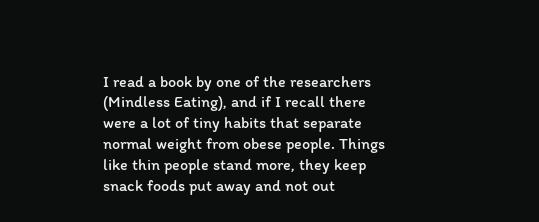I read a book by one of the researchers (Mindless Eating), and if I recall there were a lot of tiny habits that separate normal weight from obese people. Things like thin people stand more, they keep snack foods put away and not out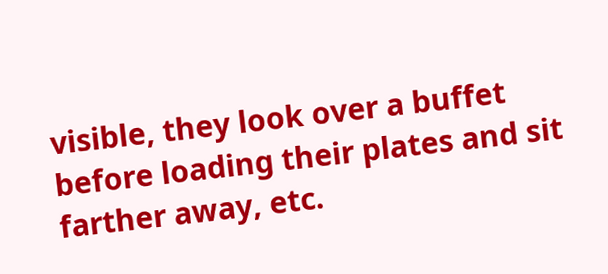visible, they look over a buffet before loading their plates and sit farther away, etc.